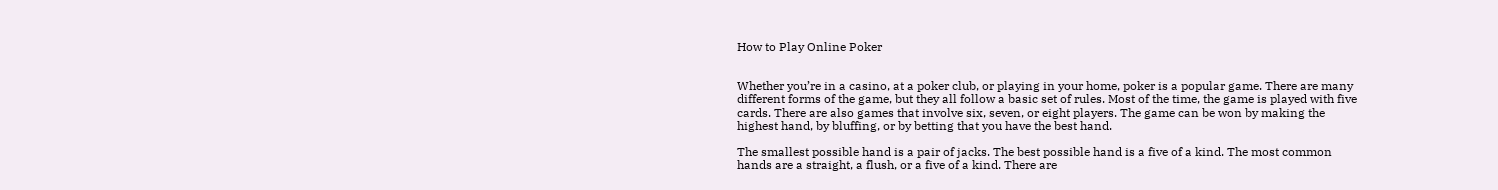How to Play Online Poker


Whether you’re in a casino, at a poker club, or playing in your home, poker is a popular game. There are many different forms of the game, but they all follow a basic set of rules. Most of the time, the game is played with five cards. There are also games that involve six, seven, or eight players. The game can be won by making the highest hand, by bluffing, or by betting that you have the best hand.

The smallest possible hand is a pair of jacks. The best possible hand is a five of a kind. The most common hands are a straight, a flush, or a five of a kind. There are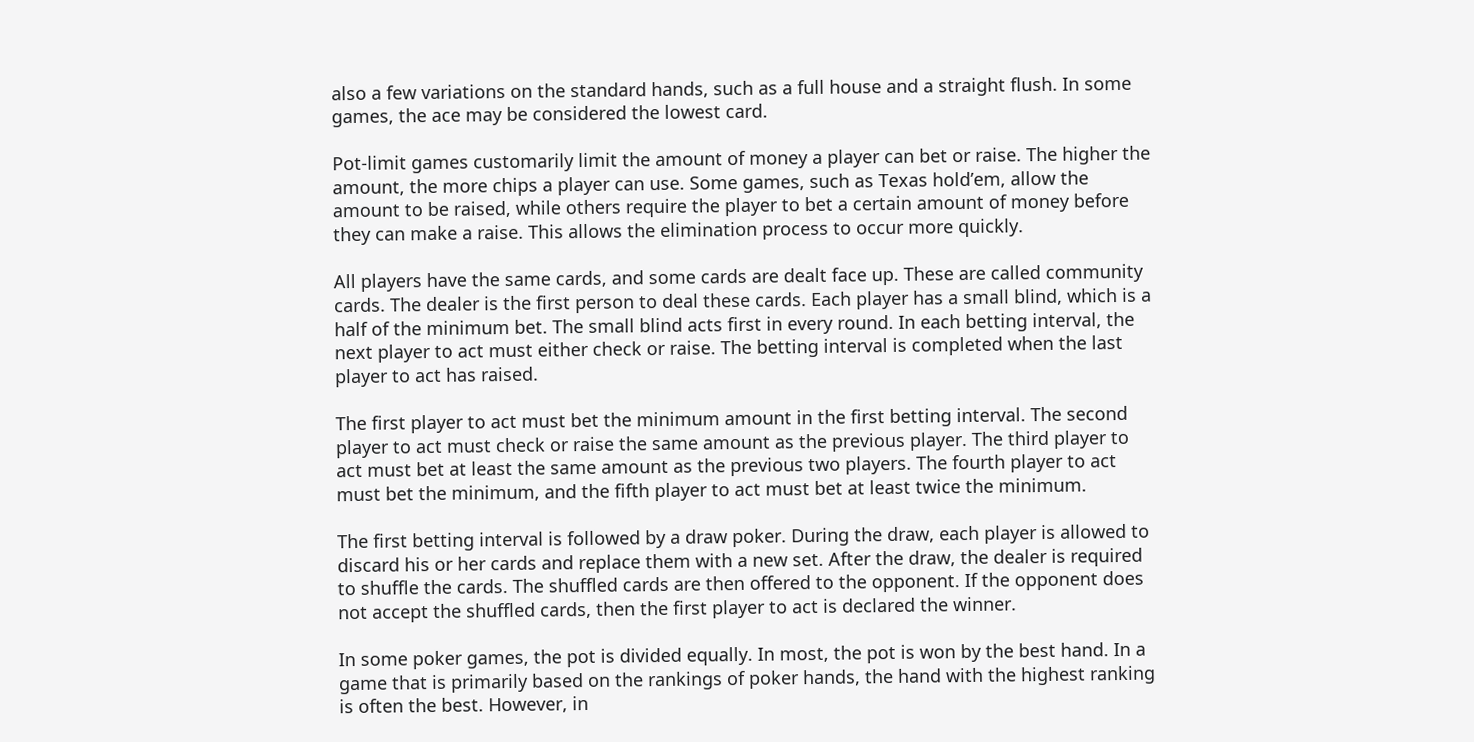also a few variations on the standard hands, such as a full house and a straight flush. In some games, the ace may be considered the lowest card.

Pot-limit games customarily limit the amount of money a player can bet or raise. The higher the amount, the more chips a player can use. Some games, such as Texas hold’em, allow the amount to be raised, while others require the player to bet a certain amount of money before they can make a raise. This allows the elimination process to occur more quickly.

All players have the same cards, and some cards are dealt face up. These are called community cards. The dealer is the first person to deal these cards. Each player has a small blind, which is a half of the minimum bet. The small blind acts first in every round. In each betting interval, the next player to act must either check or raise. The betting interval is completed when the last player to act has raised.

The first player to act must bet the minimum amount in the first betting interval. The second player to act must check or raise the same amount as the previous player. The third player to act must bet at least the same amount as the previous two players. The fourth player to act must bet the minimum, and the fifth player to act must bet at least twice the minimum.

The first betting interval is followed by a draw poker. During the draw, each player is allowed to discard his or her cards and replace them with a new set. After the draw, the dealer is required to shuffle the cards. The shuffled cards are then offered to the opponent. If the opponent does not accept the shuffled cards, then the first player to act is declared the winner.

In some poker games, the pot is divided equally. In most, the pot is won by the best hand. In a game that is primarily based on the rankings of poker hands, the hand with the highest ranking is often the best. However, in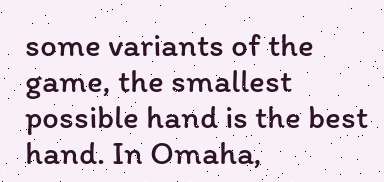some variants of the game, the smallest possible hand is the best hand. In Omaha,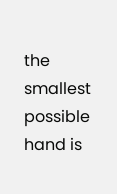the smallest possible hand is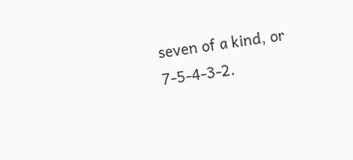seven of a kind, or 7-5-4-3-2.